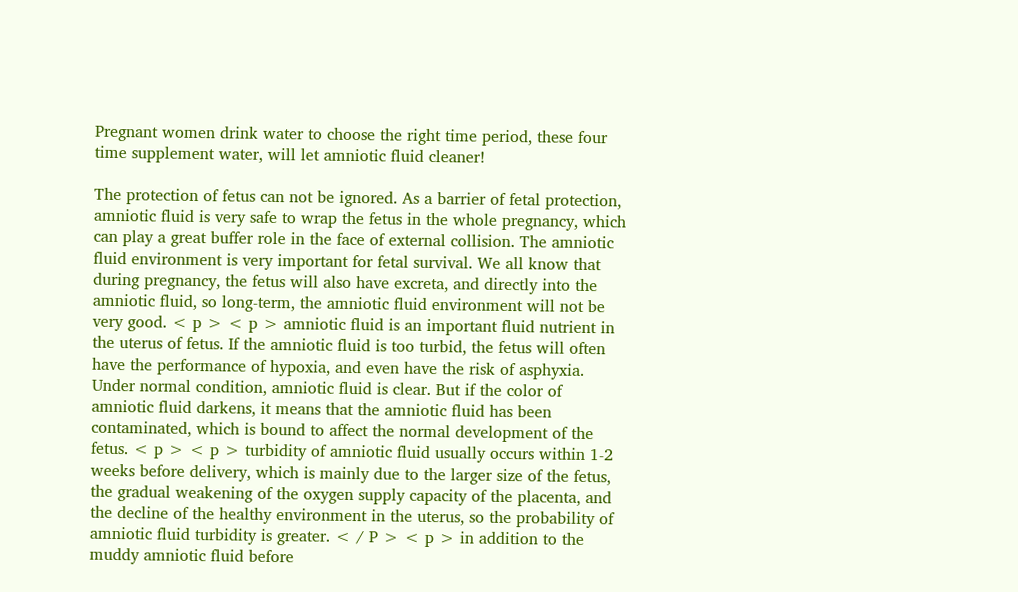Pregnant women drink water to choose the right time period, these four time supplement water, will let amniotic fluid cleaner!

The protection of fetus can not be ignored. As a barrier of fetal protection, amniotic fluid is very safe to wrap the fetus in the whole pregnancy, which can play a great buffer role in the face of external collision. The amniotic fluid environment is very important for fetal survival. We all know that during pregnancy, the fetus will also have excreta, and directly into the amniotic fluid, so long-term, the amniotic fluid environment will not be very good. < p > < p > amniotic fluid is an important fluid nutrient in the uterus of fetus. If the amniotic fluid is too turbid, the fetus will often have the performance of hypoxia, and even have the risk of asphyxia. Under normal condition, amniotic fluid is clear. But if the color of amniotic fluid darkens, it means that the amniotic fluid has been contaminated, which is bound to affect the normal development of the fetus. < p > < p > turbidity of amniotic fluid usually occurs within 1-2 weeks before delivery, which is mainly due to the larger size of the fetus, the gradual weakening of the oxygen supply capacity of the placenta, and the decline of the healthy environment in the uterus, so the probability of amniotic fluid turbidity is greater. < / P > < p > in addition to the muddy amniotic fluid before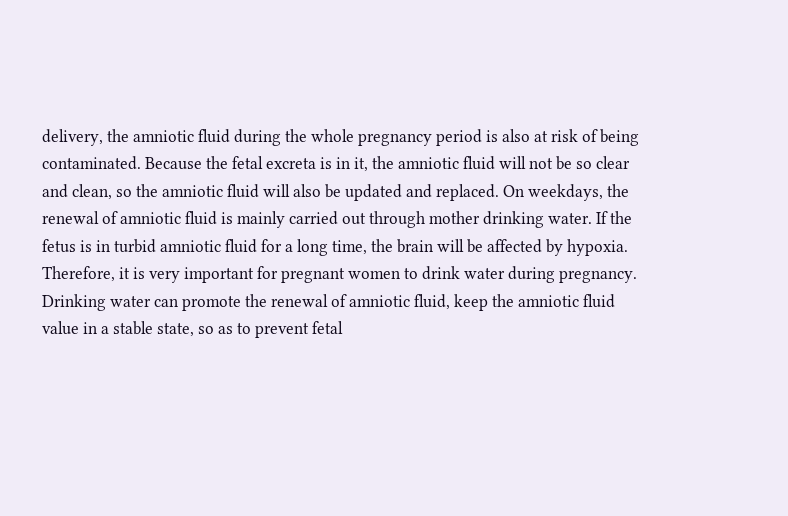delivery, the amniotic fluid during the whole pregnancy period is also at risk of being contaminated. Because the fetal excreta is in it, the amniotic fluid will not be so clear and clean, so the amniotic fluid will also be updated and replaced. On weekdays, the renewal of amniotic fluid is mainly carried out through mother drinking water. If the fetus is in turbid amniotic fluid for a long time, the brain will be affected by hypoxia. Therefore, it is very important for pregnant women to drink water during pregnancy. Drinking water can promote the renewal of amniotic fluid, keep the amniotic fluid value in a stable state, so as to prevent fetal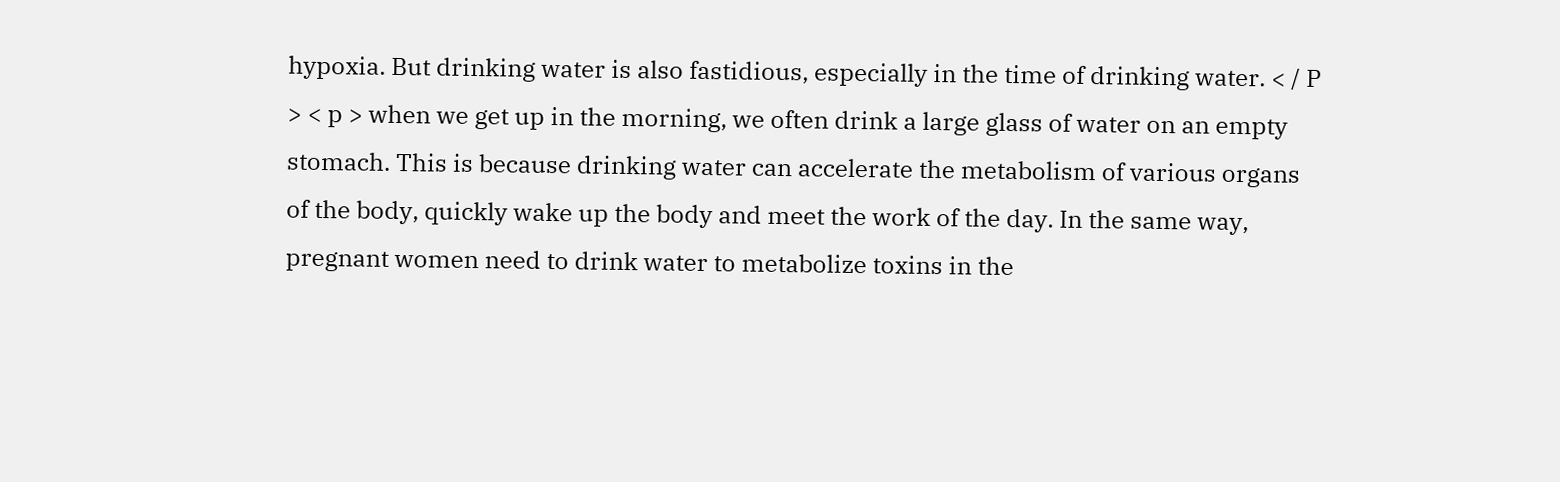hypoxia. But drinking water is also fastidious, especially in the time of drinking water. < / P > < p > when we get up in the morning, we often drink a large glass of water on an empty stomach. This is because drinking water can accelerate the metabolism of various organs of the body, quickly wake up the body and meet the work of the day. In the same way, pregnant women need to drink water to metabolize toxins in the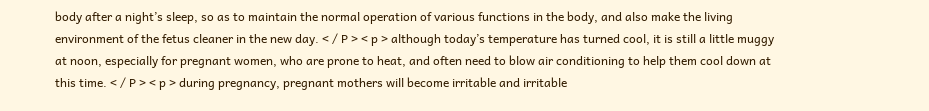body after a night’s sleep, so as to maintain the normal operation of various functions in the body, and also make the living environment of the fetus cleaner in the new day. < / P > < p > although today’s temperature has turned cool, it is still a little muggy at noon, especially for pregnant women, who are prone to heat, and often need to blow air conditioning to help them cool down at this time. < / P > < p > during pregnancy, pregnant mothers will become irritable and irritable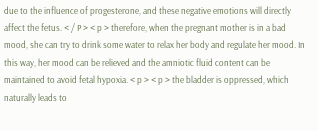due to the influence of progesterone, and these negative emotions will directly affect the fetus. < / P > < p > therefore, when the pregnant mother is in a bad mood, she can try to drink some water to relax her body and regulate her mood. In this way, her mood can be relieved and the amniotic fluid content can be maintained to avoid fetal hypoxia. < p > < p > the bladder is oppressed, which naturally leads to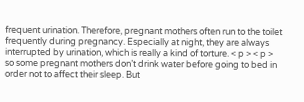frequent urination. Therefore, pregnant mothers often run to the toilet frequently during pregnancy. Especially at night, they are always interrupted by urination, which is really a kind of torture. < p > < p > so some pregnant mothers don’t drink water before going to bed in order not to affect their sleep. But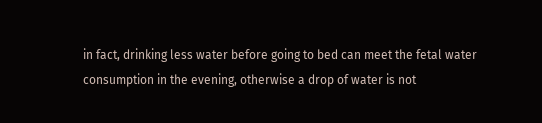in fact, drinking less water before going to bed can meet the fetal water consumption in the evening, otherwise a drop of water is not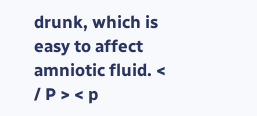drunk, which is easy to affect amniotic fluid. < / P > < p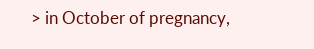> in October of pregnancy,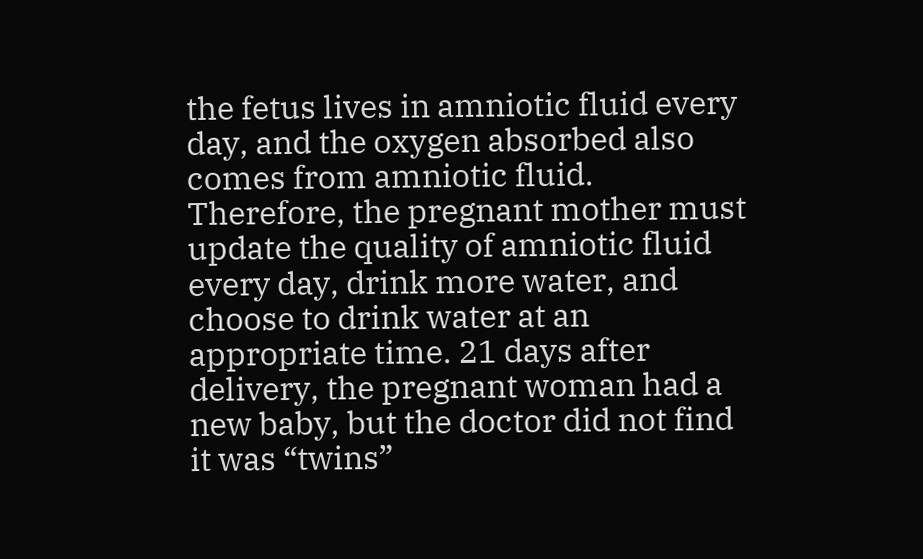the fetus lives in amniotic fluid every day, and the oxygen absorbed also comes from amniotic fluid. Therefore, the pregnant mother must update the quality of amniotic fluid every day, drink more water, and choose to drink water at an appropriate time. 21 days after delivery, the pregnant woman had a new baby, but the doctor did not find it was “twins”